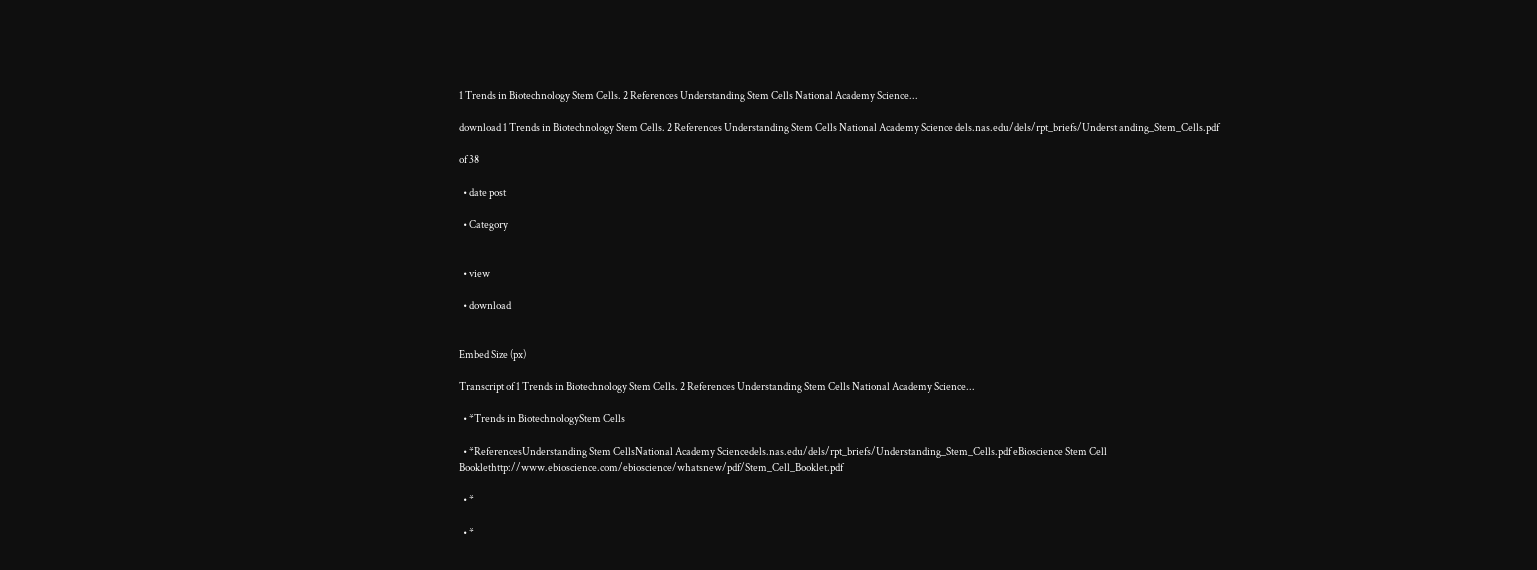1 Trends in Biotechnology Stem Cells. 2 References Understanding Stem Cells National Academy Science...

download 1 Trends in Biotechnology Stem Cells. 2 References Understanding Stem Cells National Academy Science dels.nas.edu/dels/rpt_briefs/Underst anding_Stem_Cells.pdf

of 38

  • date post

  • Category


  • view

  • download


Embed Size (px)

Transcript of 1 Trends in Biotechnology Stem Cells. 2 References Understanding Stem Cells National Academy Science...

  • *Trends in BiotechnologyStem Cells

  • *ReferencesUnderstanding Stem CellsNational Academy Sciencedels.nas.edu/dels/rpt_briefs/Understanding_Stem_Cells.pdf eBioscience Stem Cell Booklethttp://www.ebioscience.com/ebioscience/whatsnew/pdf/Stem_Cell_Booklet.pdf

  • *

  • *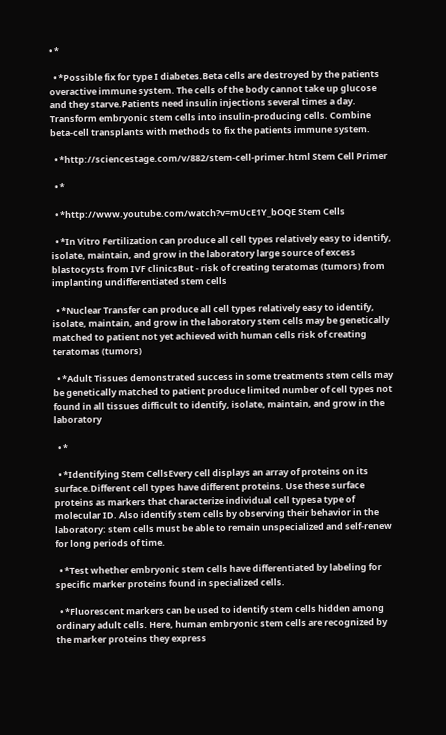• *

  • *Possible fix for type I diabetes.Beta cells are destroyed by the patients overactive immune system. The cells of the body cannot take up glucose and they starve.Patients need insulin injections several times a day. Transform embryonic stem cells into insulin-producing cells. Combine beta-cell transplants with methods to fix the patients immune system.

  • *http://sciencestage.com/v/882/stem-cell-primer.html Stem Cell Primer

  • *

  • *http://www.youtube.com/watch?v=mUcE1Y_bOQE Stem Cells

  • *In Vitro Fertilization can produce all cell types relatively easy to identify, isolate, maintain, and grow in the laboratory large source of excess blastocysts from IVF clinicsBut - risk of creating teratomas (tumors) from implanting undifferentiated stem cells

  • *Nuclear Transfer can produce all cell types relatively easy to identify, isolate, maintain, and grow in the laboratory stem cells may be genetically matched to patient not yet achieved with human cells risk of creating teratomas (tumors)

  • *Adult Tissues demonstrated success in some treatments stem cells may be genetically matched to patient produce limited number of cell types not found in all tissues difficult to identify, isolate, maintain, and grow in the laboratory

  • *

  • *Identifying Stem CellsEvery cell displays an array of proteins on its surface.Different cell types have different proteins. Use these surface proteins as markers that characterize individual cell typesa type of molecular ID. Also identify stem cells by observing their behavior in the laboratory: stem cells must be able to remain unspecialized and self-renew for long periods of time.

  • *Test whether embryonic stem cells have differentiated by labeling for specific marker proteins found in specialized cells.

  • *Fluorescent markers can be used to identify stem cells hidden among ordinary adult cells. Here, human embryonic stem cells are recognized by the marker proteins they express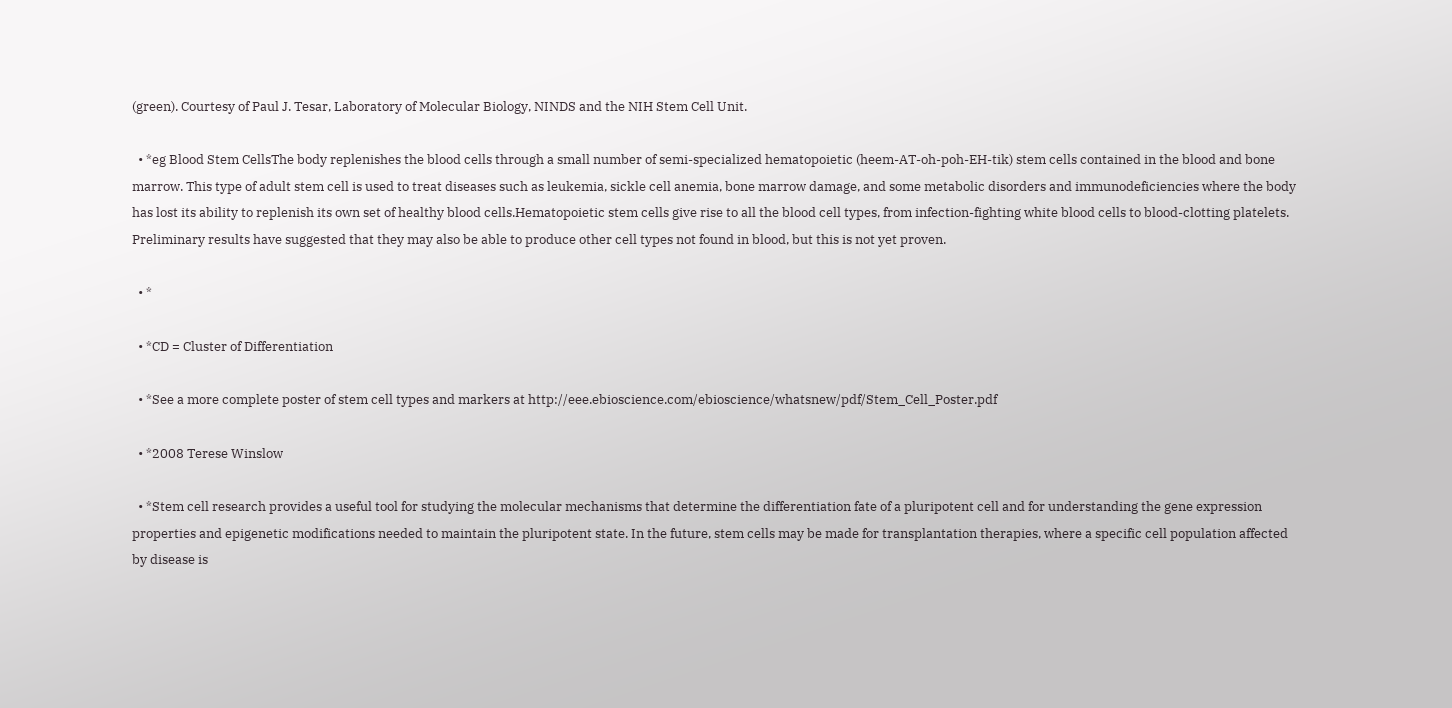(green). Courtesy of Paul J. Tesar, Laboratory of Molecular Biology, NINDS and the NIH Stem Cell Unit.

  • *eg Blood Stem CellsThe body replenishes the blood cells through a small number of semi-specialized hematopoietic (heem-AT-oh-poh-EH-tik) stem cells contained in the blood and bone marrow. This type of adult stem cell is used to treat diseases such as leukemia, sickle cell anemia, bone marrow damage, and some metabolic disorders and immunodeficiencies where the body has lost its ability to replenish its own set of healthy blood cells.Hematopoietic stem cells give rise to all the blood cell types, from infection-fighting white blood cells to blood-clotting platelets. Preliminary results have suggested that they may also be able to produce other cell types not found in blood, but this is not yet proven.

  • *

  • *CD = Cluster of Differentiation

  • *See a more complete poster of stem cell types and markers at http://eee.ebioscience.com/ebioscience/whatsnew/pdf/Stem_Cell_Poster.pdf

  • *2008 Terese Winslow

  • *Stem cell research provides a useful tool for studying the molecular mechanisms that determine the differentiation fate of a pluripotent cell and for understanding the gene expression properties and epigenetic modifications needed to maintain the pluripotent state. In the future, stem cells may be made for transplantation therapies, where a specific cell population affected by disease is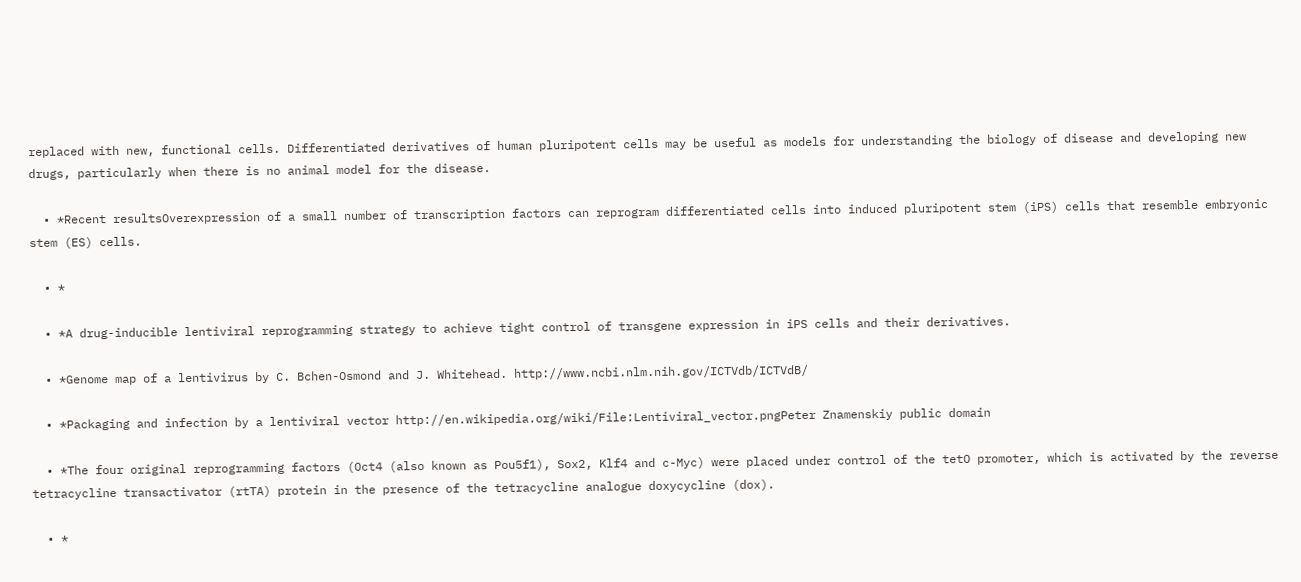replaced with new, functional cells. Differentiated derivatives of human pluripotent cells may be useful as models for understanding the biology of disease and developing new drugs, particularly when there is no animal model for the disease.

  • *Recent resultsOverexpression of a small number of transcription factors can reprogram differentiated cells into induced pluripotent stem (iPS) cells that resemble embryonic stem (ES) cells.

  • *

  • *A drug-inducible lentiviral reprogramming strategy to achieve tight control of transgene expression in iPS cells and their derivatives.

  • *Genome map of a lentivirus by C. Bchen-Osmond and J. Whitehead. http://www.ncbi.nlm.nih.gov/ICTVdb/ICTVdB/

  • *Packaging and infection by a lentiviral vector http://en.wikipedia.org/wiki/File:Lentiviral_vector.pngPeter Znamenskiy public domain

  • *The four original reprogramming factors (Oct4 (also known as Pou5f1), Sox2, Klf4 and c-Myc) were placed under control of the tetO promoter, which is activated by the reverse tetracycline transactivator (rtTA) protein in the presence of the tetracycline analogue doxycycline (dox).

  • *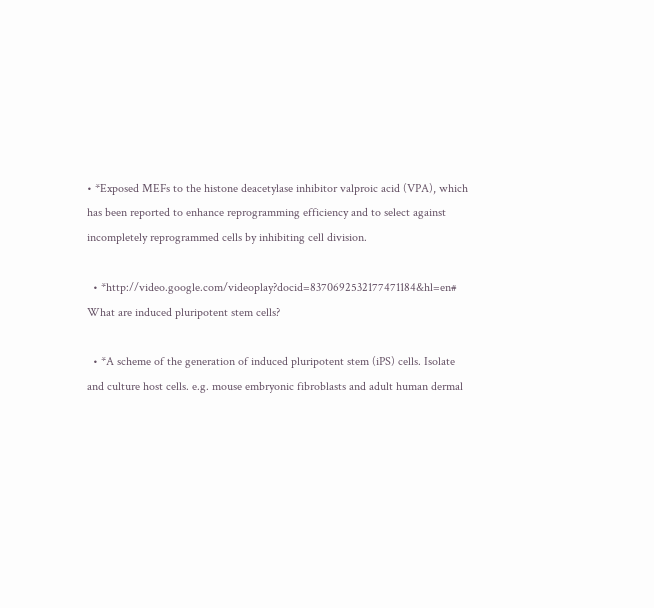• *Exposed MEFs to the histone deacetylase inhibitor valproic acid (VPA), which has been reported to enhance reprogramming efficiency and to select against incompletely reprogrammed cells by inhibiting cell division.

  • *http://video.google.com/videoplay?docid=8370692532177471184&hl=en# What are induced pluripotent stem cells?

  • *A scheme of the generation of induced pluripotent stem (iPS) cells. Isolate and culture host cells. e.g. mouse embryonic fibroblasts and adult human dermal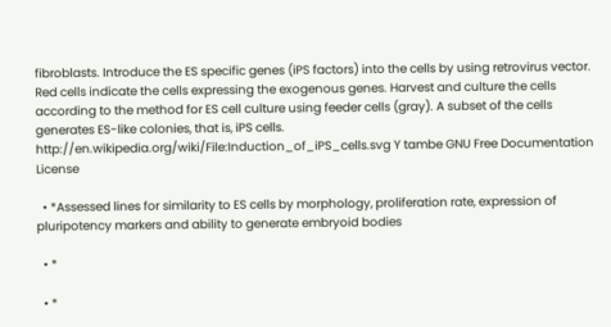fibroblasts. Introduce the ES specific genes (iPS factors) into the cells by using retrovirus vector. Red cells indicate the cells expressing the exogenous genes. Harvest and culture the cells according to the method for ES cell culture using feeder cells (gray). A subset of the cells generates ES-like colonies, that is, iPS cells. http://en.wikipedia.org/wiki/File:Induction_of_iPS_cells.svg Y tambe GNU Free Documentation License

  • *Assessed lines for similarity to ES cells by morphology, proliferation rate, expression of pluripotency markers and ability to generate embryoid bodies

  • *

  • *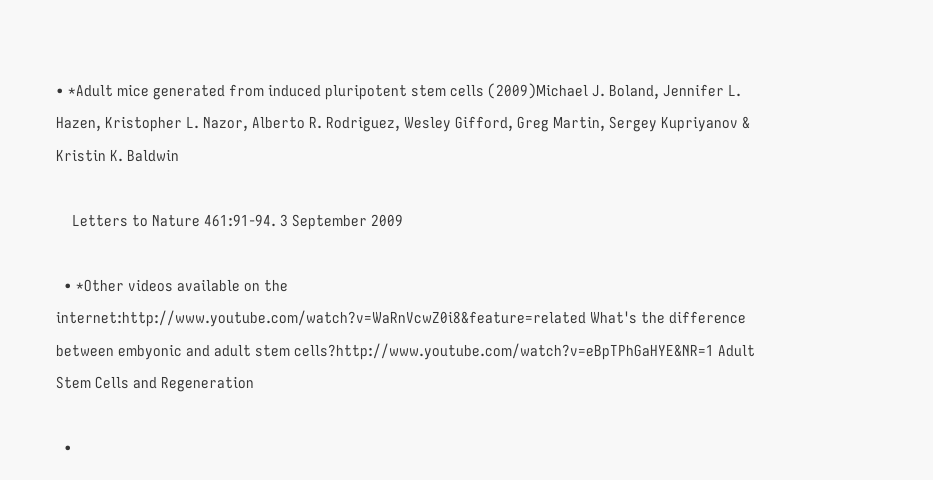• *Adult mice generated from induced pluripotent stem cells (2009)Michael J. Boland, Jennifer L. Hazen, Kristopher L. Nazor, Alberto R. Rodriguez, Wesley Gifford, Greg Martin, Sergey Kupriyanov & Kristin K. Baldwin

    Letters to Nature 461:91-94. 3 September 2009

  • *Other videos available on the internet:http://www.youtube.com/watch?v=WaRnVcwZ0i8&feature=related What's the difference between embyonic and adult stem cells?http://www.youtube.com/watch?v=eBpTPhGaHYE&NR=1 Adult Stem Cells and Regeneration

  •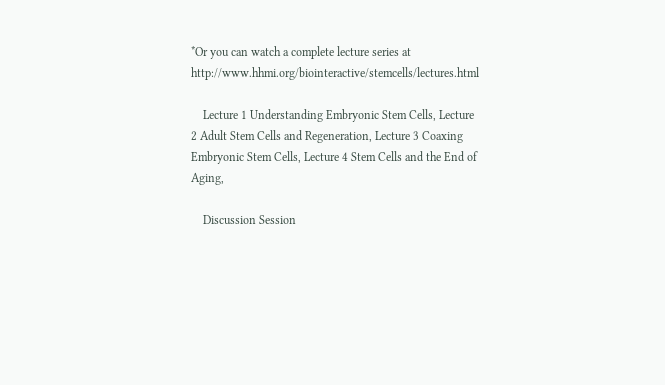*Or you can watch a complete lecture series at http://www.hhmi.org/biointeractive/stemcells/lectures.html

    Lecture 1 Understanding Embryonic Stem Cells, Lecture 2 Adult Stem Cells and Regeneration, Lecture 3 Coaxing Embryonic Stem Cells, Lecture 4 Stem Cells and the End of Aging,

    Discussion Session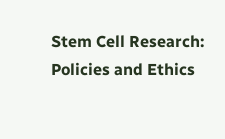Stem Cell Research: Policies and Ethics